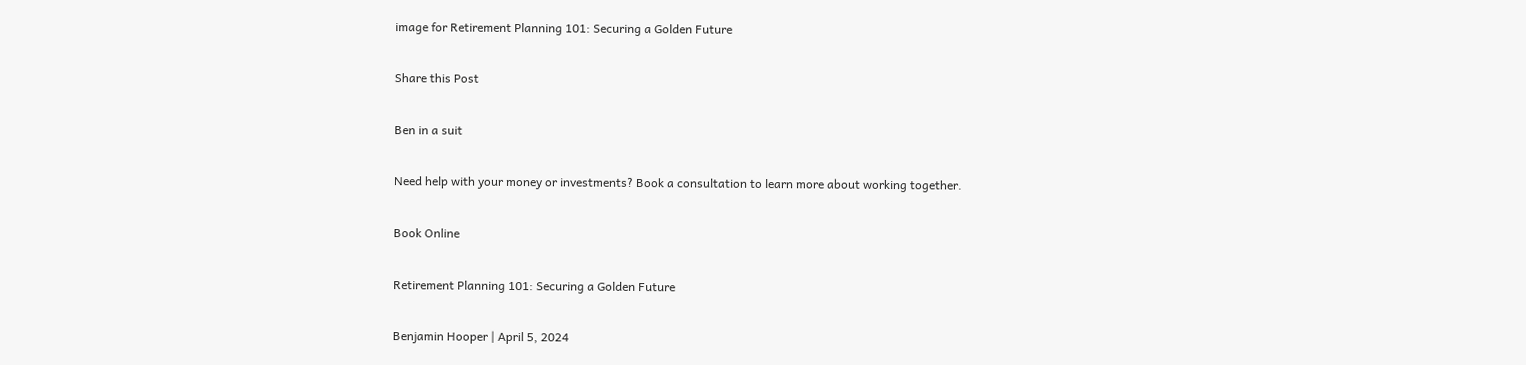image for Retirement Planning 101: Securing a Golden Future

Share this Post

Ben in a suit

Need help with your money or investments? Book a consultation to learn more about working together.

Book Online

Retirement Planning 101: Securing a Golden Future

Benjamin Hooper | April 5, 2024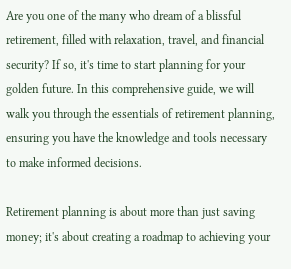Are you one of the many who dream of a blissful retirement, filled with relaxation, travel, and financial security? If so, it's time to start planning for your golden future. In this comprehensive guide, we will walk you through the essentials of retirement planning, ensuring you have the knowledge and tools necessary to make informed decisions.

Retirement planning is about more than just saving money; it's about creating a roadmap to achieving your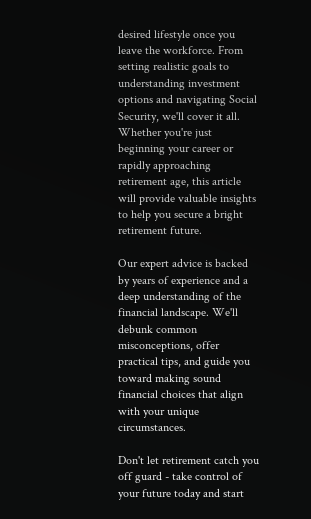desired lifestyle once you leave the workforce. From setting realistic goals to understanding investment options and navigating Social Security, we'll cover it all. Whether you're just beginning your career or rapidly approaching retirement age, this article will provide valuable insights to help you secure a bright retirement future.

Our expert advice is backed by years of experience and a deep understanding of the financial landscape. We'll debunk common misconceptions, offer practical tips, and guide you toward making sound financial choices that align with your unique circumstances.

Don't let retirement catch you off guard - take control of your future today and start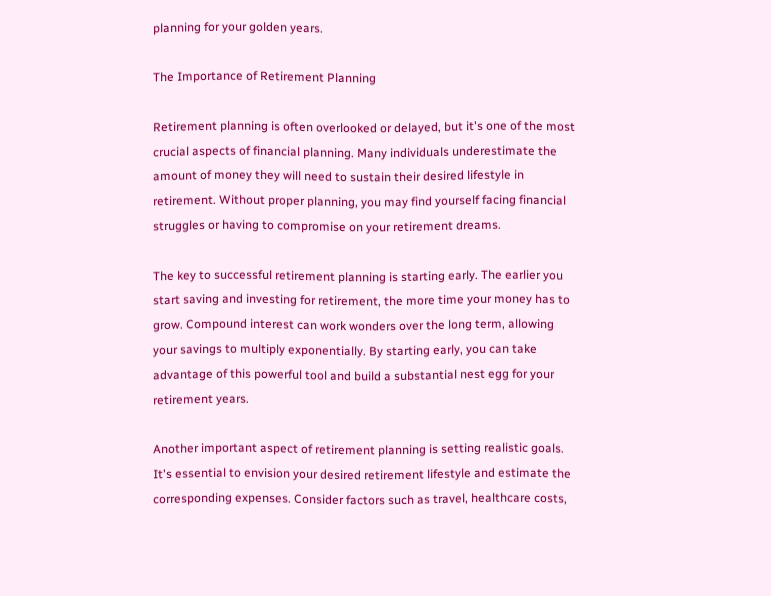planning for your golden years.

The Importance of Retirement Planning

Retirement planning is often overlooked or delayed, but it's one of the most crucial aspects of financial planning. Many individuals underestimate the amount of money they will need to sustain their desired lifestyle in retirement. Without proper planning, you may find yourself facing financial struggles or having to compromise on your retirement dreams.

The key to successful retirement planning is starting early. The earlier you start saving and investing for retirement, the more time your money has to grow. Compound interest can work wonders over the long term, allowing your savings to multiply exponentially. By starting early, you can take advantage of this powerful tool and build a substantial nest egg for your retirement years.

Another important aspect of retirement planning is setting realistic goals. It's essential to envision your desired retirement lifestyle and estimate the corresponding expenses. Consider factors such as travel, healthcare costs,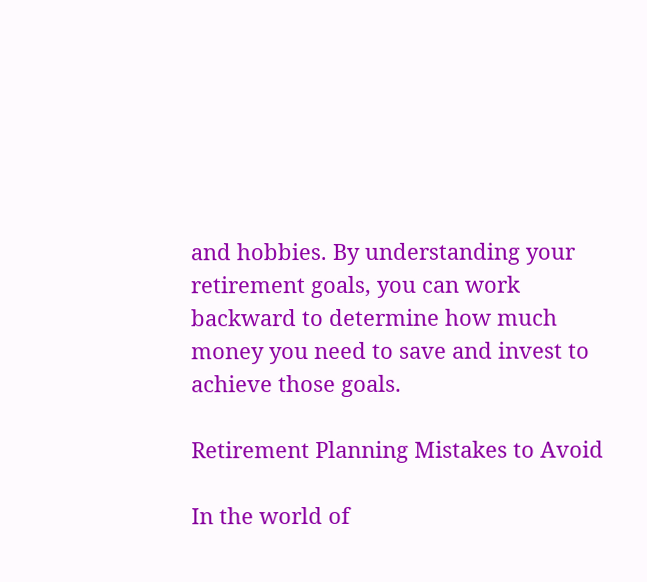and hobbies. By understanding your retirement goals, you can work backward to determine how much money you need to save and invest to achieve those goals.

Retirement Planning Mistakes to Avoid

In the world of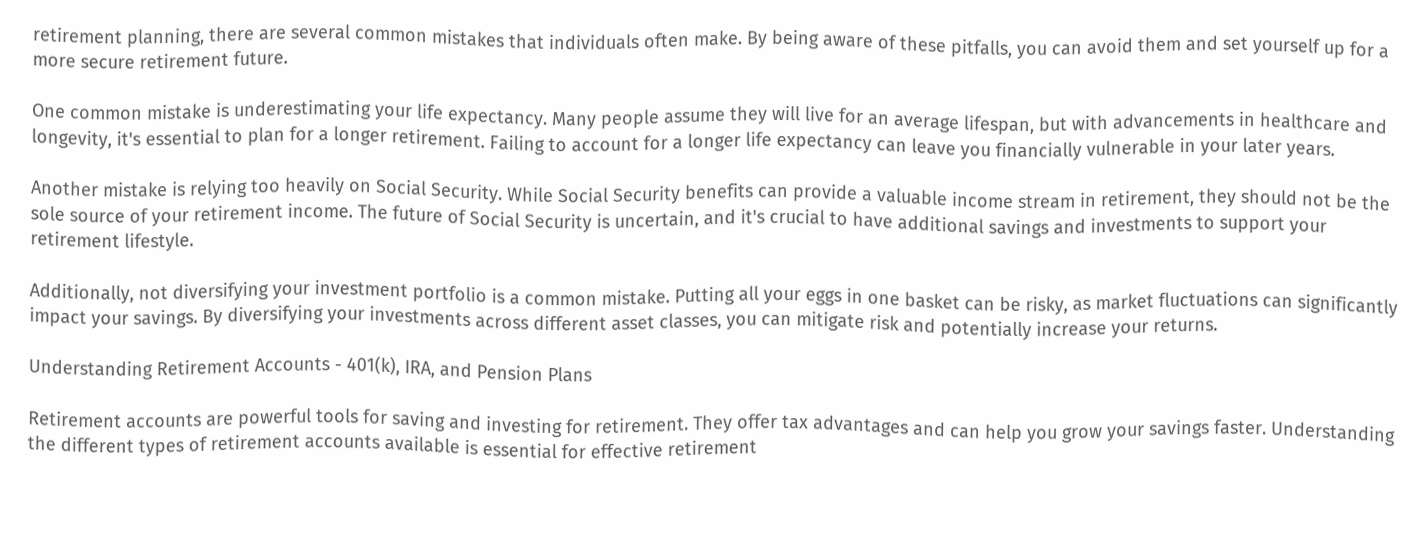retirement planning, there are several common mistakes that individuals often make. By being aware of these pitfalls, you can avoid them and set yourself up for a more secure retirement future.

One common mistake is underestimating your life expectancy. Many people assume they will live for an average lifespan, but with advancements in healthcare and longevity, it's essential to plan for a longer retirement. Failing to account for a longer life expectancy can leave you financially vulnerable in your later years.

Another mistake is relying too heavily on Social Security. While Social Security benefits can provide a valuable income stream in retirement, they should not be the sole source of your retirement income. The future of Social Security is uncertain, and it's crucial to have additional savings and investments to support your retirement lifestyle.

Additionally, not diversifying your investment portfolio is a common mistake. Putting all your eggs in one basket can be risky, as market fluctuations can significantly impact your savings. By diversifying your investments across different asset classes, you can mitigate risk and potentially increase your returns.

Understanding Retirement Accounts - 401(k), IRA, and Pension Plans

Retirement accounts are powerful tools for saving and investing for retirement. They offer tax advantages and can help you grow your savings faster. Understanding the different types of retirement accounts available is essential for effective retirement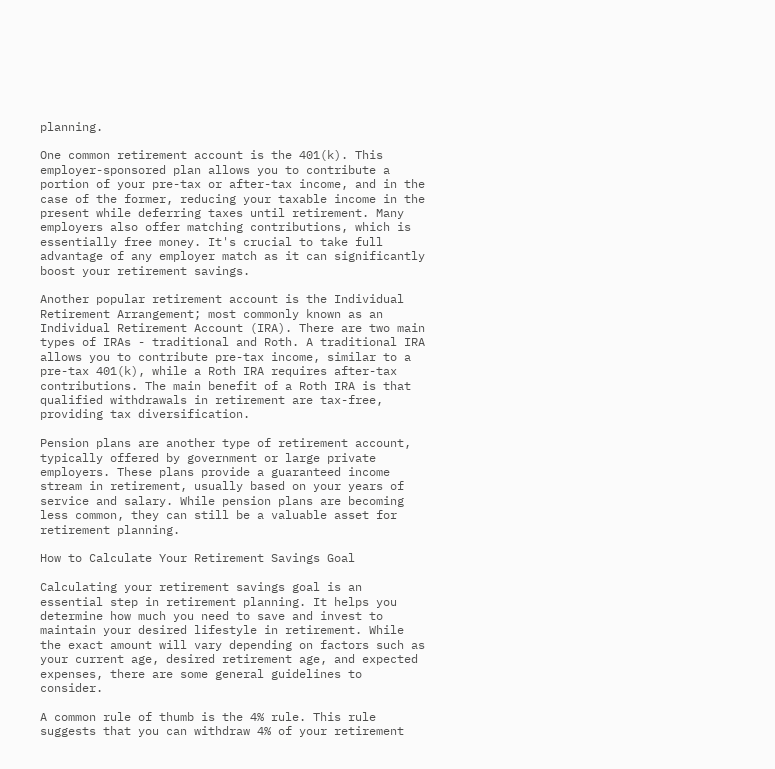planning.

One common retirement account is the 401(k). This employer-sponsored plan allows you to contribute a portion of your pre-tax or after-tax income, and in the case of the former, reducing your taxable income in the present while deferring taxes until retirement. Many employers also offer matching contributions, which is essentially free money. It's crucial to take full advantage of any employer match as it can significantly boost your retirement savings.

Another popular retirement account is the Individual Retirement Arrangement; most commonly known as an Individual Retirement Account (IRA). There are two main types of IRAs - traditional and Roth. A traditional IRA allows you to contribute pre-tax income, similar to a pre-tax 401(k), while a Roth IRA requires after-tax contributions. The main benefit of a Roth IRA is that qualified withdrawals in retirement are tax-free, providing tax diversification.

Pension plans are another type of retirement account, typically offered by government or large private employers. These plans provide a guaranteed income stream in retirement, usually based on your years of service and salary. While pension plans are becoming less common, they can still be a valuable asset for retirement planning.

How to Calculate Your Retirement Savings Goal

Calculating your retirement savings goal is an essential step in retirement planning. It helps you determine how much you need to save and invest to maintain your desired lifestyle in retirement. While the exact amount will vary depending on factors such as your current age, desired retirement age, and expected expenses, there are some general guidelines to consider.

A common rule of thumb is the 4% rule. This rule suggests that you can withdraw 4% of your retirement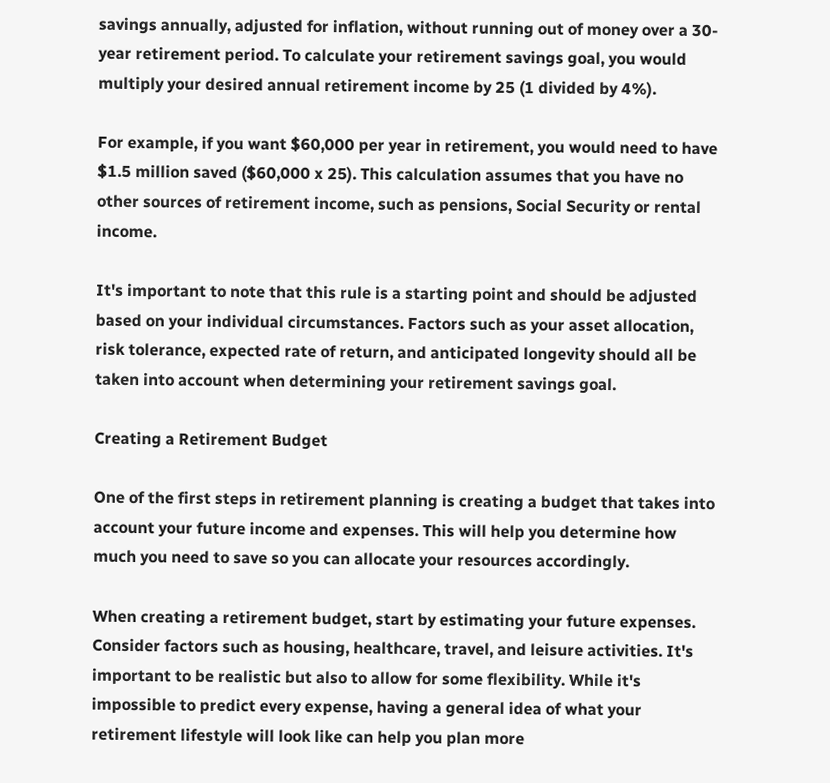savings annually, adjusted for inflation, without running out of money over a 30-year retirement period. To calculate your retirement savings goal, you would multiply your desired annual retirement income by 25 (1 divided by 4%).

For example, if you want $60,000 per year in retirement, you would need to have $1.5 million saved ($60,000 x 25). This calculation assumes that you have no other sources of retirement income, such as pensions, Social Security or rental income.

It's important to note that this rule is a starting point and should be adjusted based on your individual circumstances. Factors such as your asset allocation, risk tolerance, expected rate of return, and anticipated longevity should all be taken into account when determining your retirement savings goal.

Creating a Retirement Budget

One of the first steps in retirement planning is creating a budget that takes into account your future income and expenses. This will help you determine how much you need to save so you can allocate your resources accordingly.

When creating a retirement budget, start by estimating your future expenses. Consider factors such as housing, healthcare, travel, and leisure activities. It's important to be realistic but also to allow for some flexibility. While it's impossible to predict every expense, having a general idea of what your retirement lifestyle will look like can help you plan more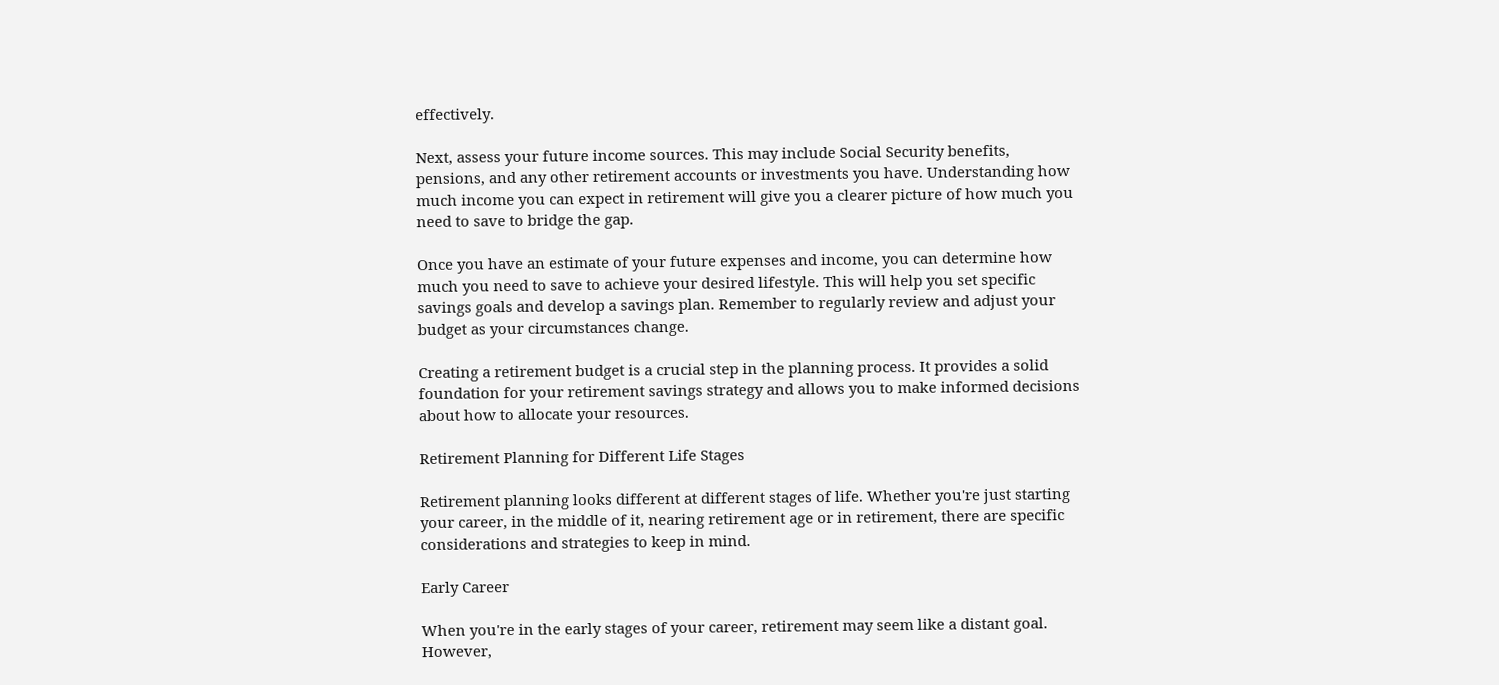effectively.

Next, assess your future income sources. This may include Social Security benefits, pensions, and any other retirement accounts or investments you have. Understanding how much income you can expect in retirement will give you a clearer picture of how much you need to save to bridge the gap.

Once you have an estimate of your future expenses and income, you can determine how much you need to save to achieve your desired lifestyle. This will help you set specific savings goals and develop a savings plan. Remember to regularly review and adjust your budget as your circumstances change.

Creating a retirement budget is a crucial step in the planning process. It provides a solid foundation for your retirement savings strategy and allows you to make informed decisions about how to allocate your resources.

Retirement Planning for Different Life Stages

Retirement planning looks different at different stages of life. Whether you're just starting your career, in the middle of it, nearing retirement age or in retirement, there are specific considerations and strategies to keep in mind.

Early Career

When you're in the early stages of your career, retirement may seem like a distant goal. However,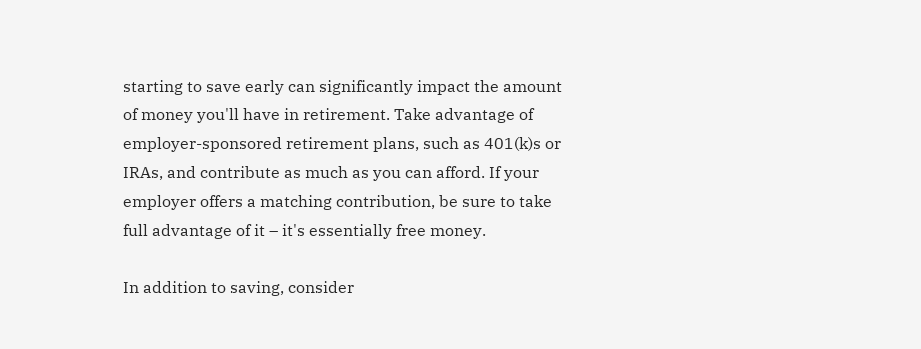starting to save early can significantly impact the amount of money you'll have in retirement. Take advantage of employer-sponsored retirement plans, such as 401(k)s or IRAs, and contribute as much as you can afford. If your employer offers a matching contribution, be sure to take full advantage of it – it's essentially free money.

In addition to saving, consider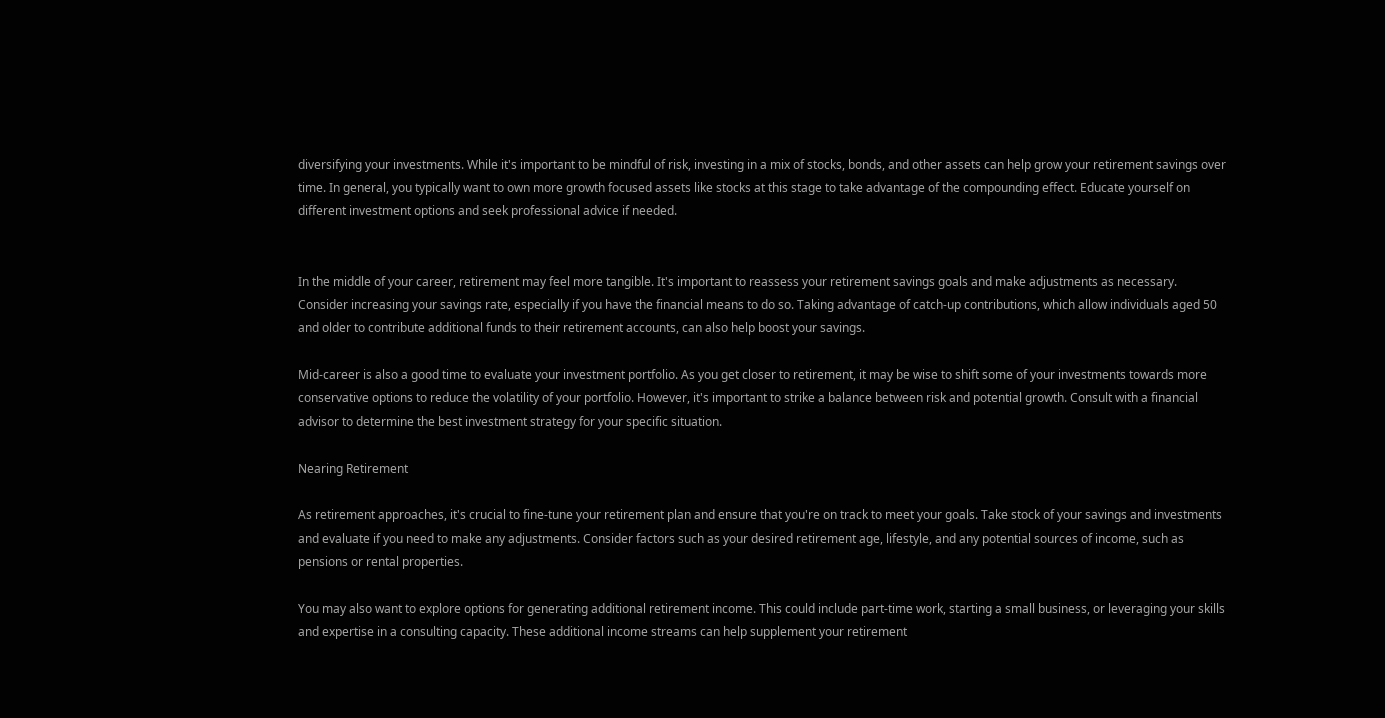diversifying your investments. While it's important to be mindful of risk, investing in a mix of stocks, bonds, and other assets can help grow your retirement savings over time. In general, you typically want to own more growth focused assets like stocks at this stage to take advantage of the compounding effect. Educate yourself on different investment options and seek professional advice if needed.


In the middle of your career, retirement may feel more tangible. It's important to reassess your retirement savings goals and make adjustments as necessary. Consider increasing your savings rate, especially if you have the financial means to do so. Taking advantage of catch-up contributions, which allow individuals aged 50 and older to contribute additional funds to their retirement accounts, can also help boost your savings.

Mid-career is also a good time to evaluate your investment portfolio. As you get closer to retirement, it may be wise to shift some of your investments towards more conservative options to reduce the volatility of your portfolio. However, it's important to strike a balance between risk and potential growth. Consult with a financial advisor to determine the best investment strategy for your specific situation.

Nearing Retirement

As retirement approaches, it's crucial to fine-tune your retirement plan and ensure that you're on track to meet your goals. Take stock of your savings and investments and evaluate if you need to make any adjustments. Consider factors such as your desired retirement age, lifestyle, and any potential sources of income, such as pensions or rental properties.

You may also want to explore options for generating additional retirement income. This could include part-time work, starting a small business, or leveraging your skills and expertise in a consulting capacity. These additional income streams can help supplement your retirement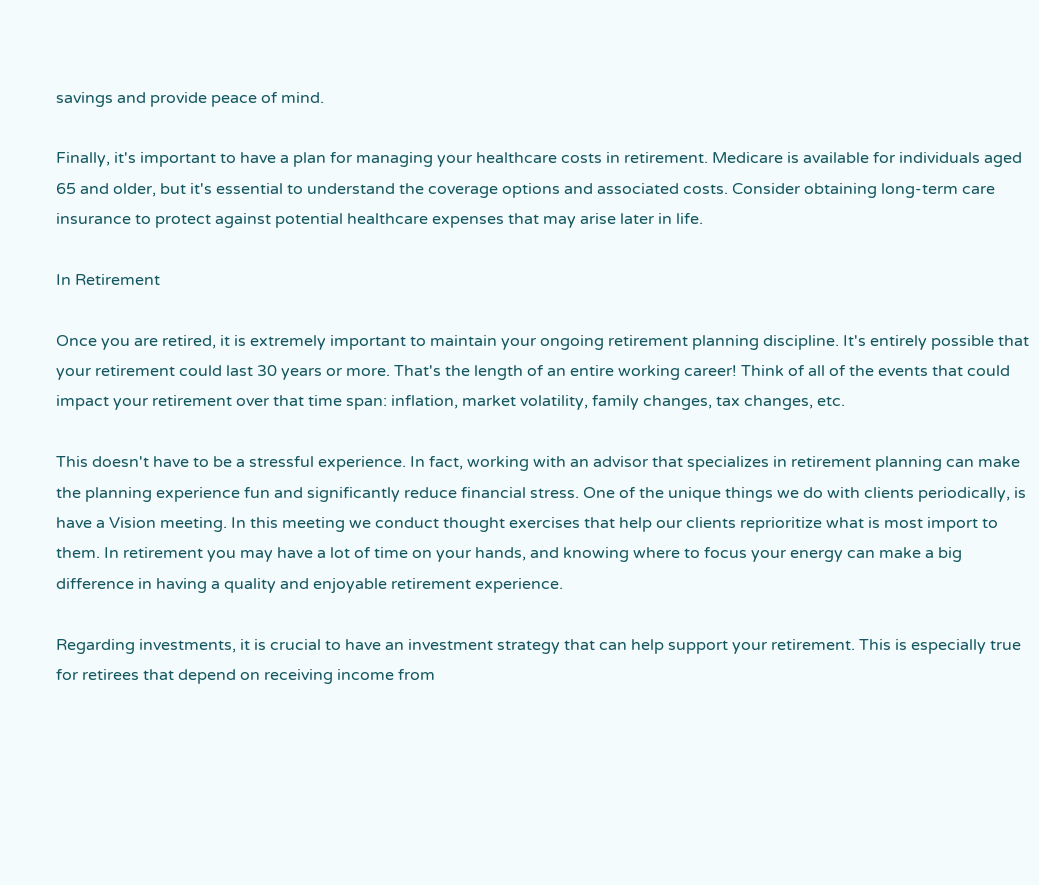savings and provide peace of mind.

Finally, it's important to have a plan for managing your healthcare costs in retirement. Medicare is available for individuals aged 65 and older, but it's essential to understand the coverage options and associated costs. Consider obtaining long-term care insurance to protect against potential healthcare expenses that may arise later in life.

In Retirement

Once you are retired, it is extremely important to maintain your ongoing retirement planning discipline. It's entirely possible that your retirement could last 30 years or more. That's the length of an entire working career! Think of all of the events that could impact your retirement over that time span: inflation, market volatility, family changes, tax changes, etc.

This doesn't have to be a stressful experience. In fact, working with an advisor that specializes in retirement planning can make the planning experience fun and significantly reduce financial stress. One of the unique things we do with clients periodically, is have a Vision meeting. In this meeting we conduct thought exercises that help our clients reprioritize what is most import to them. In retirement you may have a lot of time on your hands, and knowing where to focus your energy can make a big difference in having a quality and enjoyable retirement experience.

Regarding investments, it is crucial to have an investment strategy that can help support your retirement. This is especially true for retirees that depend on receiving income from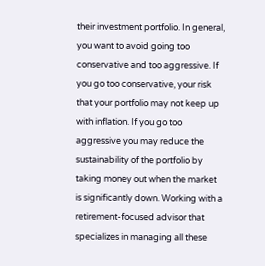their investment portfolio. In general, you want to avoid going too conservative and too aggressive. If you go too conservative, your risk that your portfolio may not keep up with inflation. If you go too aggressive you may reduce the sustainability of the portfolio by taking money out when the market is significantly down. Working with a retirement-focused advisor that specializes in managing all these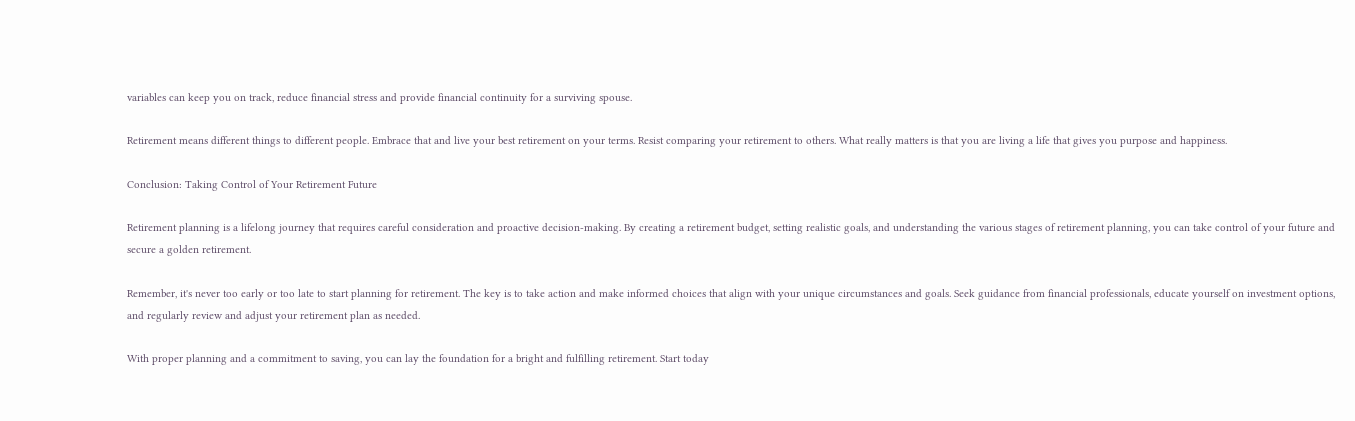variables can keep you on track, reduce financial stress and provide financial continuity for a surviving spouse.

Retirement means different things to different people. Embrace that and live your best retirement on your terms. Resist comparing your retirement to others. What really matters is that you are living a life that gives you purpose and happiness.

Conclusion: Taking Control of Your Retirement Future

Retirement planning is a lifelong journey that requires careful consideration and proactive decision-making. By creating a retirement budget, setting realistic goals, and understanding the various stages of retirement planning, you can take control of your future and secure a golden retirement.

Remember, it's never too early or too late to start planning for retirement. The key is to take action and make informed choices that align with your unique circumstances and goals. Seek guidance from financial professionals, educate yourself on investment options, and regularly review and adjust your retirement plan as needed.

With proper planning and a commitment to saving, you can lay the foundation for a bright and fulfilling retirement. Start today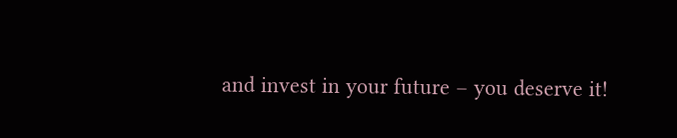and invest in your future – you deserve it!